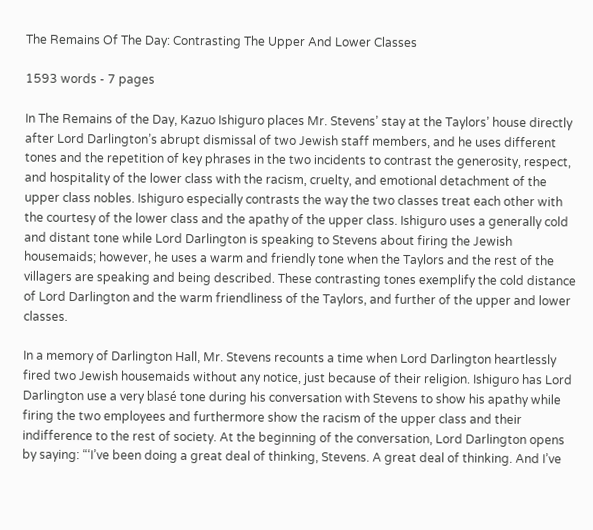The Remains Of The Day: Contrasting The Upper And Lower Classes

1593 words - 7 pages

In The Remains of the Day, Kazuo Ishiguro places Mr. Stevens’ stay at the Taylors’ house directly after Lord Darlington’s abrupt dismissal of two Jewish staff members, and he uses different tones and the repetition of key phrases in the two incidents to contrast the generosity, respect, and hospitality of the lower class with the racism, cruelty, and emotional detachment of the upper class nobles. Ishiguro especially contrasts the way the two classes treat each other with the courtesy of the lower class and the apathy of the upper class. Ishiguro uses a generally cold and distant tone while Lord Darlington is speaking to Stevens about firing the Jewish housemaids; however, he uses a warm and friendly tone when the Taylors and the rest of the villagers are speaking and being described. These contrasting tones exemplify the cold distance of Lord Darlington and the warm friendliness of the Taylors, and further of the upper and lower classes.

In a memory of Darlington Hall, Mr. Stevens recounts a time when Lord Darlington heartlessly fired two Jewish housemaids without any notice, just because of their religion. Ishiguro has Lord Darlington use a very blasé tone during his conversation with Stevens to show his apathy while firing the two employees and furthermore show the racism of the upper class and their indifference to the rest of society. At the beginning of the conversation, Lord Darlington opens by saying: “‘I’ve been doing a great deal of thinking, Stevens. A great deal of thinking. And I’ve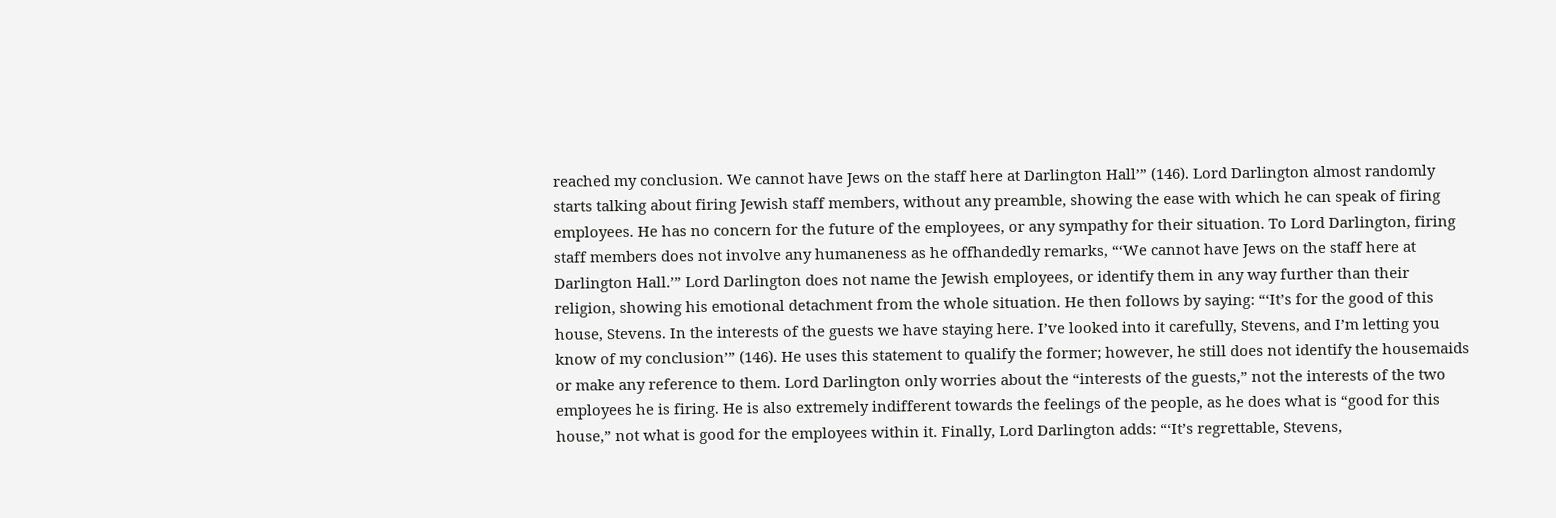reached my conclusion. We cannot have Jews on the staff here at Darlington Hall’” (146). Lord Darlington almost randomly starts talking about firing Jewish staff members, without any preamble, showing the ease with which he can speak of firing employees. He has no concern for the future of the employees, or any sympathy for their situation. To Lord Darlington, firing staff members does not involve any humaneness as he offhandedly remarks, “‘We cannot have Jews on the staff here at Darlington Hall.’” Lord Darlington does not name the Jewish employees, or identify them in any way further than their religion, showing his emotional detachment from the whole situation. He then follows by saying: “‘It’s for the good of this house, Stevens. In the interests of the guests we have staying here. I’ve looked into it carefully, Stevens, and I’m letting you know of my conclusion’” (146). He uses this statement to qualify the former; however, he still does not identify the housemaids or make any reference to them. Lord Darlington only worries about the “interests of the guests,” not the interests of the two employees he is firing. He is also extremely indifferent towards the feelings of the people, as he does what is “good for this house,” not what is good for the employees within it. Finally, Lord Darlington adds: “‘It’s regrettable, Stevens,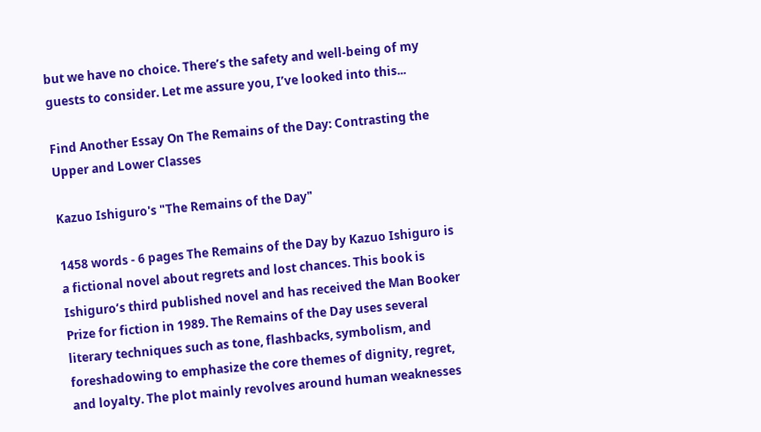but we have no choice. There’s the safety and well-being of my guests to consider. Let me assure you, I’ve looked into this...

Find Another Essay On The Remains of the Day: Contrasting the Upper and Lower Classes

Kazuo Ishiguro's "The Remains of the Day"

1458 words - 6 pages The Remains of the Day by Kazuo Ishiguro is a fictional novel about regrets and lost chances. This book is Ishiguro’s third published novel and has received the Man Booker Prize for fiction in 1989. The Remains of the Day uses several literary techniques such as tone, flashbacks, symbolism, and foreshadowing to emphasize the core themes of dignity, regret, and loyalty. The plot mainly revolves around human weaknesses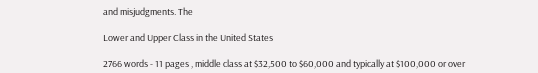and misjudgments. The

Lower and Upper Class in the United States

2766 words - 11 pages , middle class at $32,500 to $60,000 and typically at $100,000 or over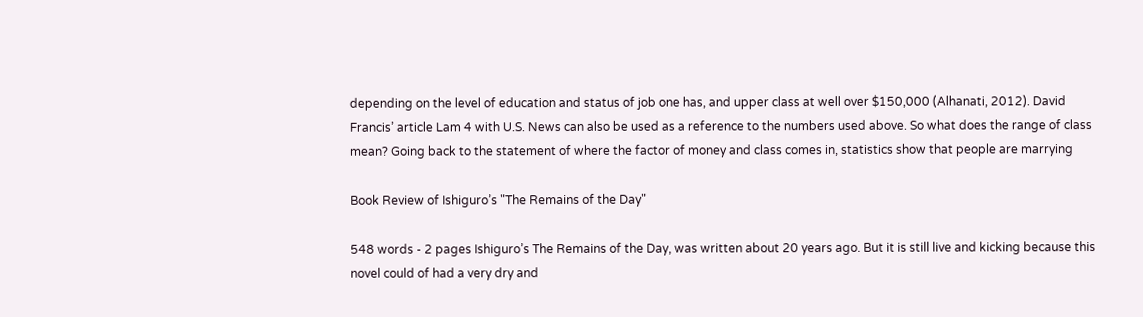depending on the level of education and status of job one has, and upper class at well over $150,000 (Alhanati, 2012). David Francis’ article Lam 4 with U.S. News can also be used as a reference to the numbers used above. So what does the range of class mean? Going back to the statement of where the factor of money and class comes in, statistics show that people are marrying

Book Review of Ishiguro’s "The Remains of the Day"

548 words - 2 pages Ishiguro’s The Remains of the Day, was written about 20 years ago. But it is still live and kicking because this novel could of had a very dry and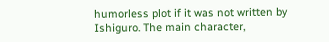humorless plot if it was not written by Ishiguro. The main character,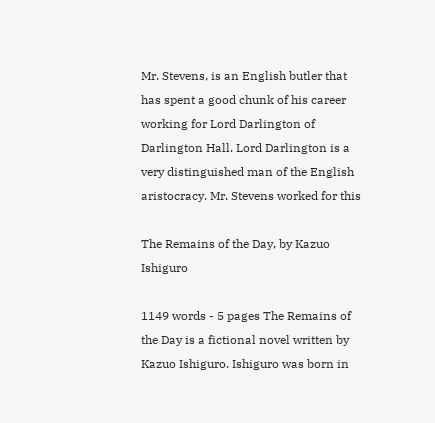Mr. Stevens, is an English butler that has spent a good chunk of his career working for Lord Darlington of Darlington Hall. Lord Darlington is a very distinguished man of the English aristocracy. Mr. Stevens worked for this

The Remains of the Day, by Kazuo Ishiguro

1149 words - 5 pages The Remains of the Day is a fictional novel written by Kazuo Ishiguro. Ishiguro was born in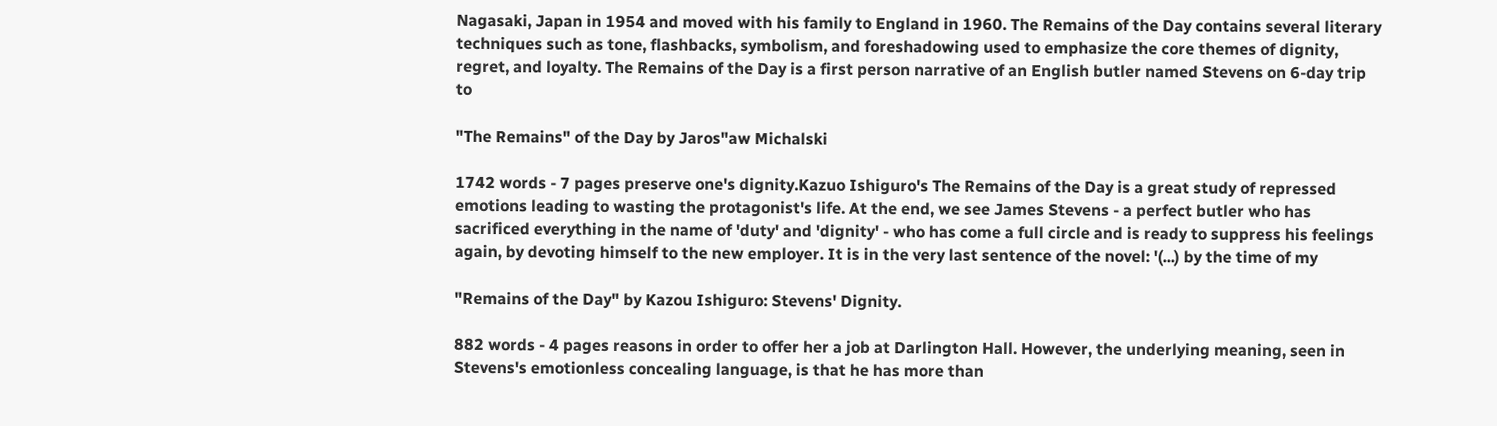Nagasaki, Japan in 1954 and moved with his family to England in 1960. The Remains of the Day contains several literary techniques such as tone, flashbacks, symbolism, and foreshadowing used to emphasize the core themes of dignity, regret, and loyalty. The Remains of the Day is a first person narrative of an English butler named Stevens on 6-day trip to

"The Remains" of the Day by Jaros"aw Michalski

1742 words - 7 pages preserve one's dignity.Kazuo Ishiguro's The Remains of the Day is a great study of repressed emotions leading to wasting the protagonist's life. At the end, we see James Stevens - a perfect butler who has sacrificed everything in the name of 'duty' and 'dignity' - who has come a full circle and is ready to suppress his feelings again, by devoting himself to the new employer. It is in the very last sentence of the novel: '(...) by the time of my

"Remains of the Day" by Kazou Ishiguro: Stevens' Dignity.

882 words - 4 pages reasons in order to offer her a job at Darlington Hall. However, the underlying meaning, seen in Stevens's emotionless concealing language, is that he has more than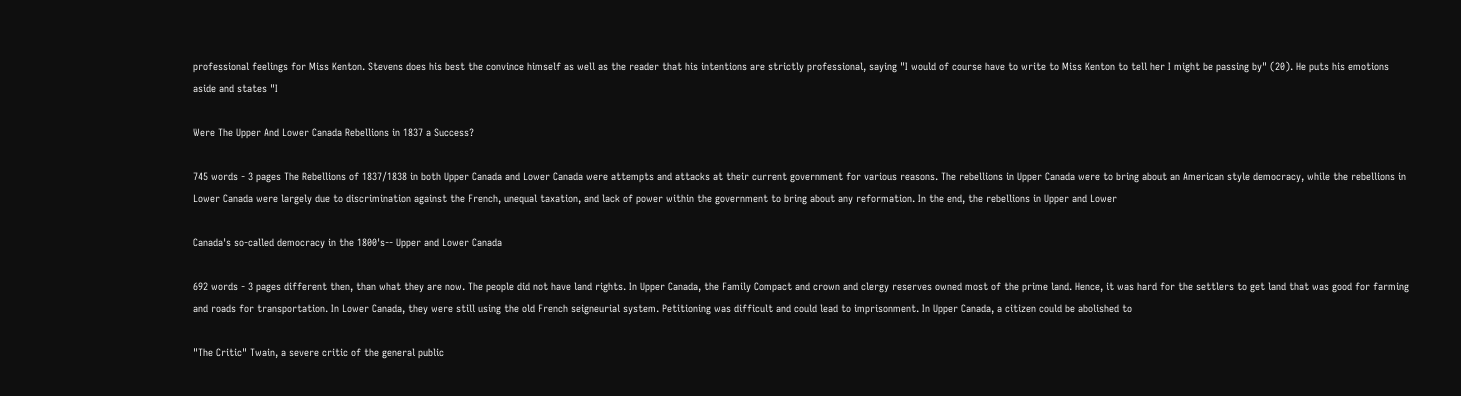professional feelings for Miss Kenton. Stevens does his best the convince himself as well as the reader that his intentions are strictly professional, saying "I would of course have to write to Miss Kenton to tell her I might be passing by" (20). He puts his emotions aside and states "I

Were The Upper And Lower Canada Rebellions in 1837 a Success?

745 words - 3 pages The Rebellions of 1837/1838 in both Upper Canada and Lower Canada were attempts and attacks at their current government for various reasons. The rebellions in Upper Canada were to bring about an American style democracy, while the rebellions in Lower Canada were largely due to discrimination against the French, unequal taxation, and lack of power within the government to bring about any reformation. In the end, the rebellions in Upper and Lower

Canada's so-called democracy in the 1800's-- Upper and Lower Canada

692 words - 3 pages different then, than what they are now. The people did not have land rights. In Upper Canada, the Family Compact and crown and clergy reserves owned most of the prime land. Hence, it was hard for the settlers to get land that was good for farming and roads for transportation. In Lower Canada, they were still using the old French seigneurial system. Petitioning was difficult and could lead to imprisonment. In Upper Canada, a citizen could be abolished to

"The Critic" Twain, a severe critic of the general public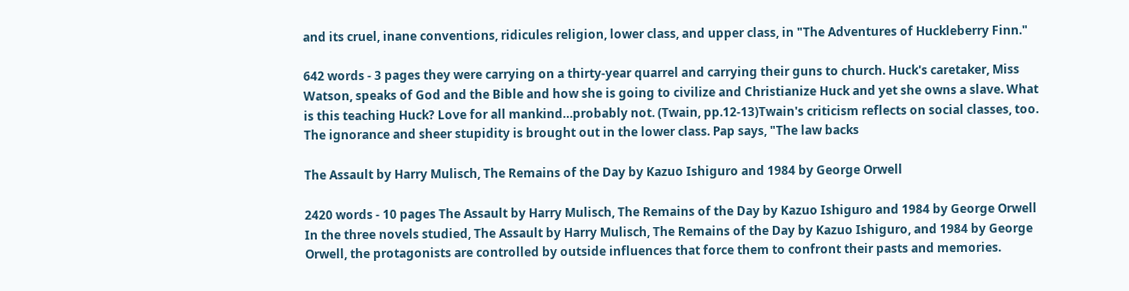and its cruel, inane conventions, ridicules religion, lower class, and upper class, in "The Adventures of Huckleberry Finn."

642 words - 3 pages they were carrying on a thirty-year quarrel and carrying their guns to church. Huck's caretaker, Miss Watson, speaks of God and the Bible and how she is going to civilize and Christianize Huck and yet she owns a slave. What is this teaching Huck? Love for all mankind…probably not. (Twain, pp.12-13)Twain's criticism reflects on social classes, too. The ignorance and sheer stupidity is brought out in the lower class. Pap says, "The law backs

The Assault by Harry Mulisch, The Remains of the Day by Kazuo Ishiguro and 1984 by George Orwell

2420 words - 10 pages The Assault by Harry Mulisch, The Remains of the Day by Kazuo Ishiguro and 1984 by George Orwell In the three novels studied, The Assault by Harry Mulisch, The Remains of the Day by Kazuo Ishiguro, and 1984 by George Orwell, the protagonists are controlled by outside influences that force them to confront their pasts and memories.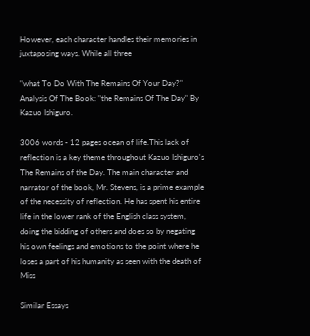However, each character handles their memories in juxtaposing ways. While all three

"what To Do With The Remains Of Your Day?" Analysis Of The Book: "the Remains Of The Day" By Kazuo Ishiguro.

3006 words - 12 pages ocean of life.This lack of reflection is a key theme throughout Kazuo Ishiguro's The Remains of the Day. The main character and narrator of the book, Mr. Stevens, is a prime example of the necessity of reflection. He has spent his entire life in the lower rank of the English class system, doing the bidding of others and does so by negating his own feelings and emotions to the point where he loses a part of his humanity as seen with the death of Miss

Similar Essays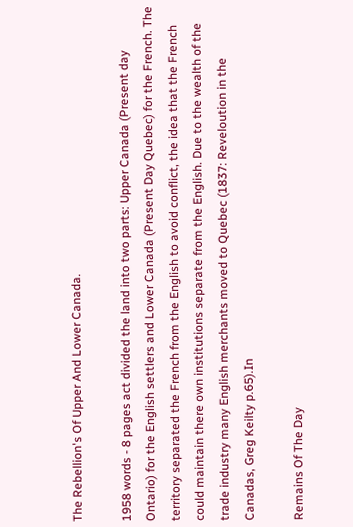The Rebellion's Of Upper And Lower Canada.

1958 words - 8 pages act divided the land into two parts: Upper Canada (Present day Ontario) for the English settlers and Lower Canada (Present Day Quebec) for the French. The territory separated the French from the English to avoid conflict, the idea that the French could maintain there own institutions separate from the English. Due to the wealth of the trade industry many English merchants moved to Quebec (1837: Reveloution in the Canadas, Greg Keilty p.65).In

Remains Of The Day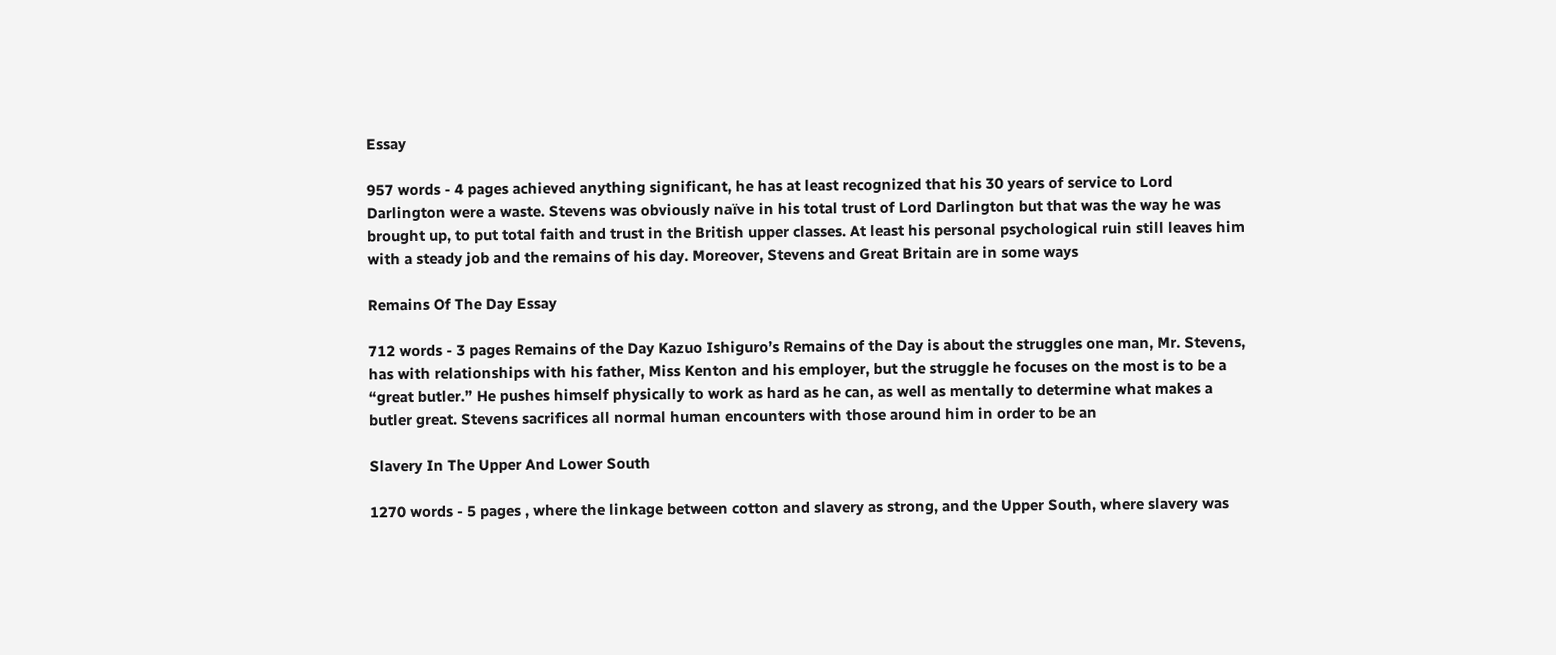Essay

957 words - 4 pages achieved anything significant, he has at least recognized that his 30 years of service to Lord Darlington were a waste. Stevens was obviously naïve in his total trust of Lord Darlington but that was the way he was brought up, to put total faith and trust in the British upper classes. At least his personal psychological ruin still leaves him with a steady job and the remains of his day. Moreover, Stevens and Great Britain are in some ways

Remains Of The Day Essay

712 words - 3 pages Remains of the Day Kazuo Ishiguro’s Remains of the Day is about the struggles one man, Mr. Stevens, has with relationships with his father, Miss Kenton and his employer, but the struggle he focuses on the most is to be a “great butler.” He pushes himself physically to work as hard as he can, as well as mentally to determine what makes a butler great. Stevens sacrifices all normal human encounters with those around him in order to be an

Slavery In The Upper And Lower South

1270 words - 5 pages , where the linkage between cotton and slavery as strong, and the Upper South, where slavery was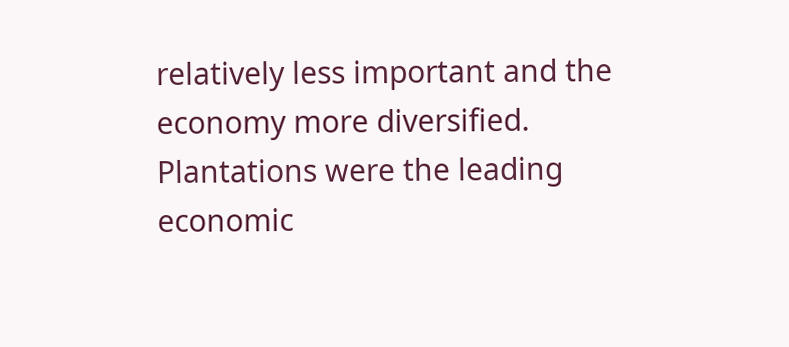relatively less important and the economy more diversified. Plantations were the leading economic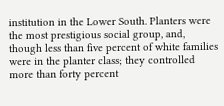institution in the Lower South. Planters were the most prestigious social group, and, though less than five percent of white families were in the planter class; they controlled more than forty percent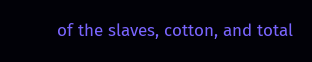of the slaves, cotton, and total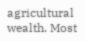agricultural wealth. Most